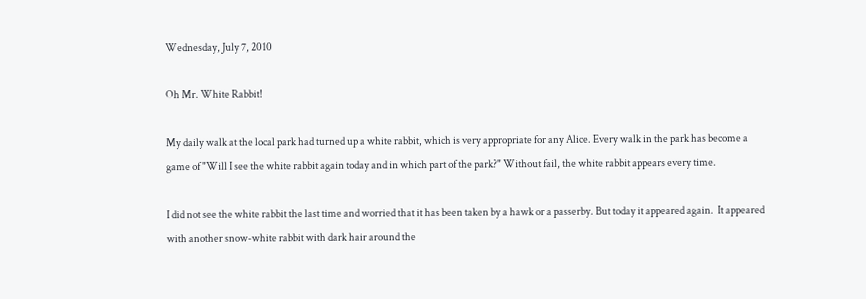Wednesday, July 7, 2010

Oh Mr. White Rabbit!

My daily walk at the local park had turned up a white rabbit, which is very appropriate for any Alice. Every walk in the park has become a game of "Will I see the white rabbit again today and in which part of the park?" Without fail, the white rabbit appears every time.

I did not see the white rabbit the last time and worried that it has been taken by a hawk or a passerby. But today it appeared again.  It appeared with another snow-white rabbit with dark hair around the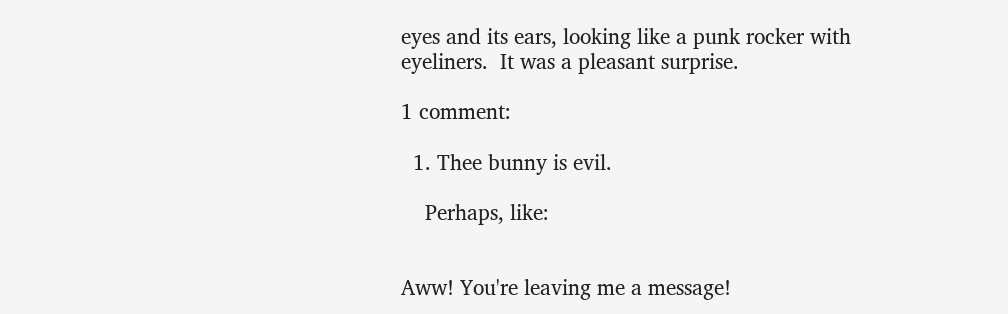eyes and its ears, looking like a punk rocker with eyeliners.  It was a pleasant surprise.

1 comment:

  1. Thee bunny is evil.

    Perhaps, like:


Aww! You're leaving me a message!